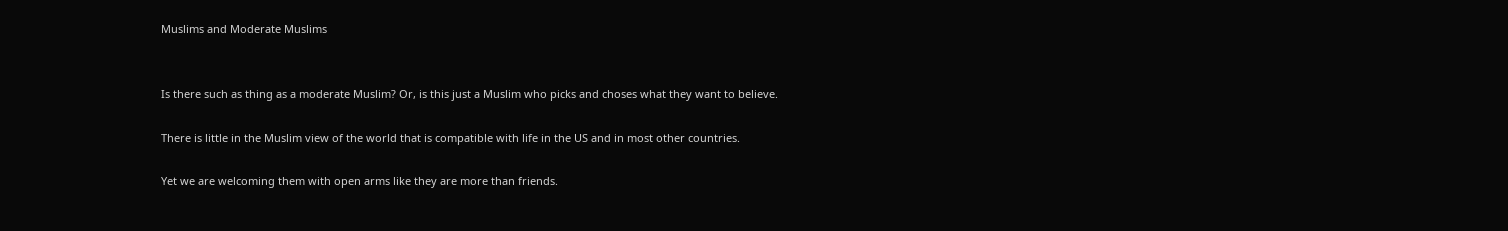Muslims and Moderate Muslims


Is there such as thing as a moderate Muslim? Or, is this just a Muslim who picks and choses what they want to believe.

There is little in the Muslim view of the world that is compatible with life in the US and in most other countries.

Yet we are welcoming them with open arms like they are more than friends.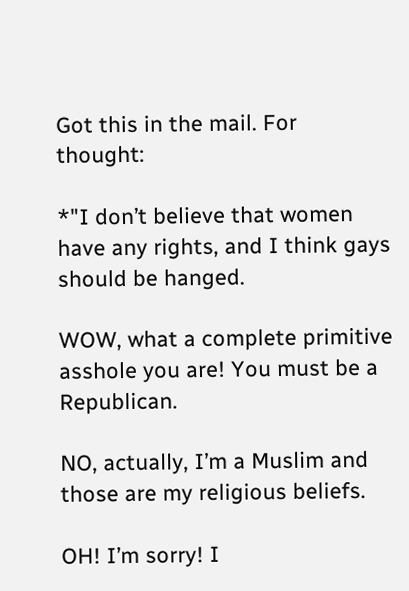Got this in the mail. For thought:

*"I don’t believe that women have any rights, and I think gays should be hanged.

WOW, what a complete primitive asshole you are! You must be a Republican.

NO, actually, I’m a Muslim and those are my religious beliefs.

OH! I’m sorry! I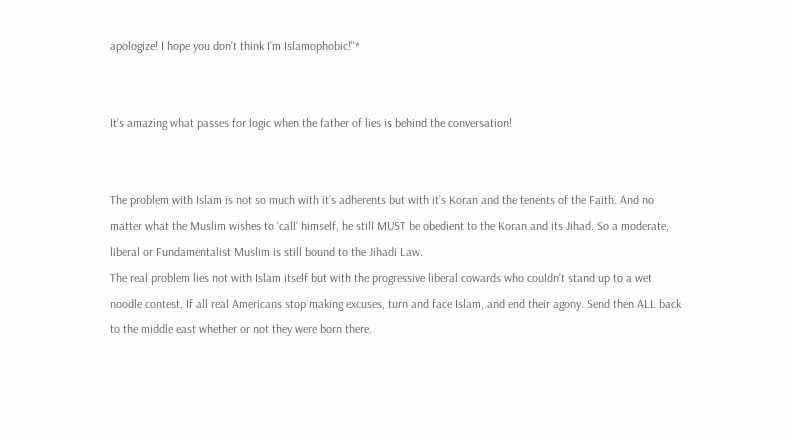apologize! I hope you don’t think I’m Islamophobic!"*


It’s amazing what passes for logic when the father of lies is behind the conversation!


The problem with Islam is not so much with it’s adherents but with it’s Koran and the tenents of the Faith. And no matter what the Muslim wishes to ‘call’ himself, he still MUST be obedient to the Koran and its Jihad. So a moderate, liberal or Fundamentalist Muslim is still bound to the Jihadi Law.
The real problem lies not with Islam itself but with the progressive liberal cowards who couldn’t stand up to a wet noodle contest. If all real Americans stop making excuses, turn and face Islam, and end their agony. Send then ALL back to the middle east whether or not they were born there.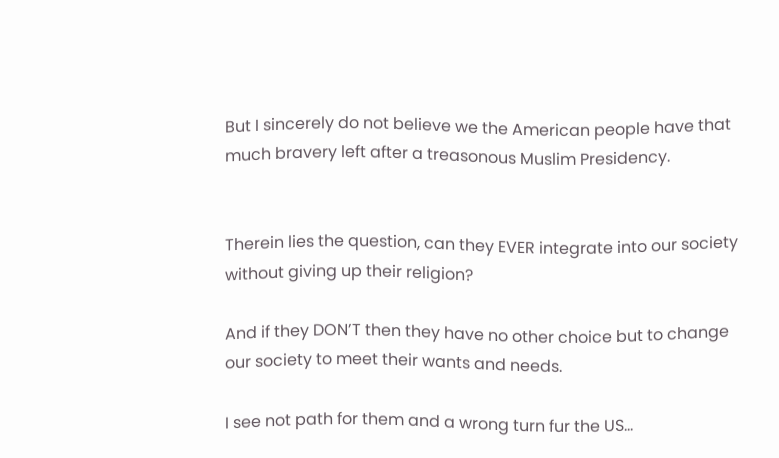But I sincerely do not believe we the American people have that much bravery left after a treasonous Muslim Presidency.


Therein lies the question, can they EVER integrate into our society without giving up their religion?

And if they DON’T then they have no other choice but to change our society to meet their wants and needs.

I see not path for them and a wrong turn fur the US…